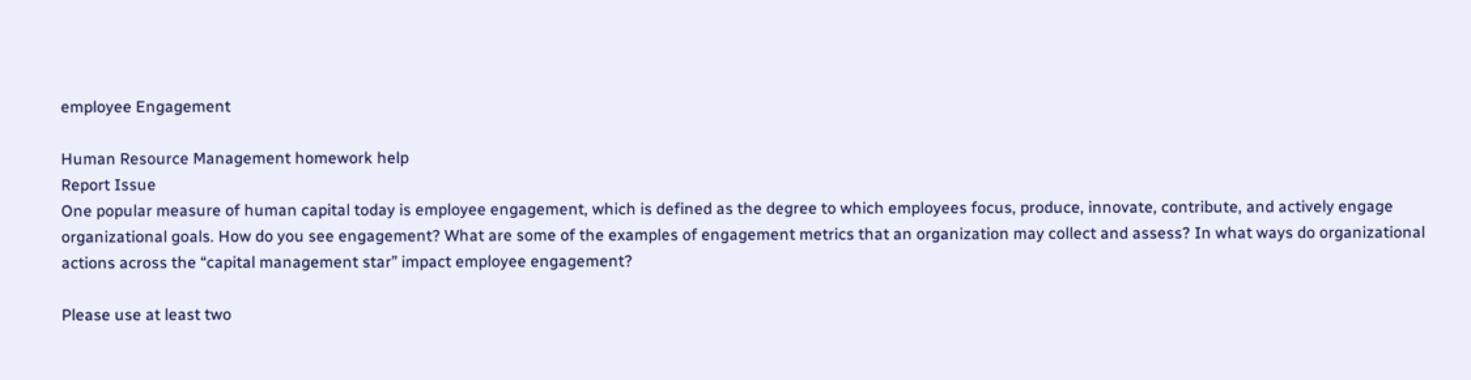employee Engagement

Human Resource Management homework help
Report Issue
One popular measure of human capital today is employee engagement, which is defined as the degree to which employees focus, produce, innovate, contribute, and actively engage organizational goals. How do you see engagement? What are some of the examples of engagement metrics that an organization may collect and assess? In what ways do organizational actions across the “capital management star” impact employee engagement?

Please use at least two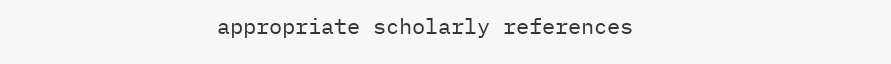appropriate scholarly references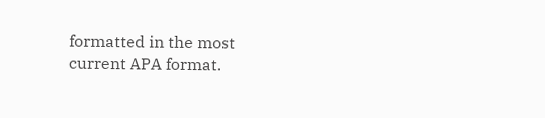formatted in the most current APA format.